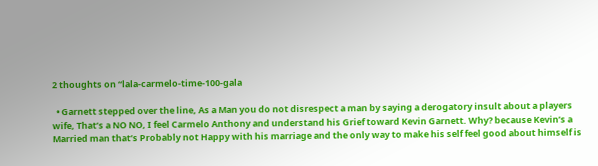2 thoughts on “lala-carmelo-time-100-gala

  • Garnett stepped over the line, As a Man you do not disrespect a man by saying a derogatory insult about a players wife, That’s a NO NO, I feel Carmelo Anthony and understand his Grief toward Kevin Garnett. Why? because Kevin’s a Married man that’s Probably not Happy with his marriage and the only way to make his self feel good about himself is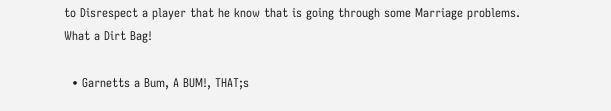to Disrespect a player that he know that is going through some Marriage problems. What a Dirt Bag!

  • Garnetts a Bum, A BUM!, THAT;s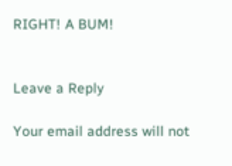RIGHT! A BUM!


Leave a Reply

Your email address will not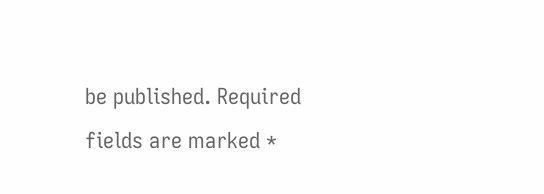be published. Required fields are marked *